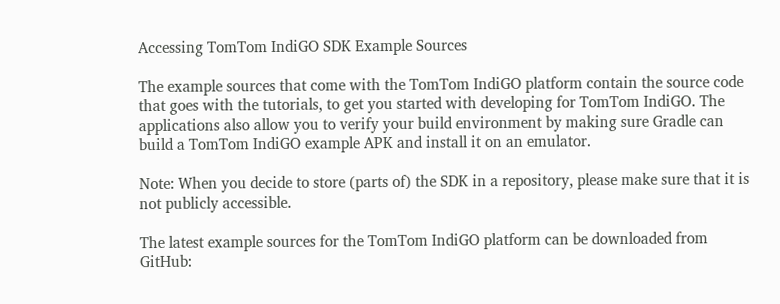Accessing TomTom IndiGO SDK Example Sources

The example sources that come with the TomTom IndiGO platform contain the source code that goes with the tutorials, to get you started with developing for TomTom IndiGO. The applications also allow you to verify your build environment by making sure Gradle can build a TomTom IndiGO example APK and install it on an emulator.

Note: When you decide to store (parts of) the SDK in a repository, please make sure that it is not publicly accessible.

The latest example sources for the TomTom IndiGO platform can be downloaded from GitHub: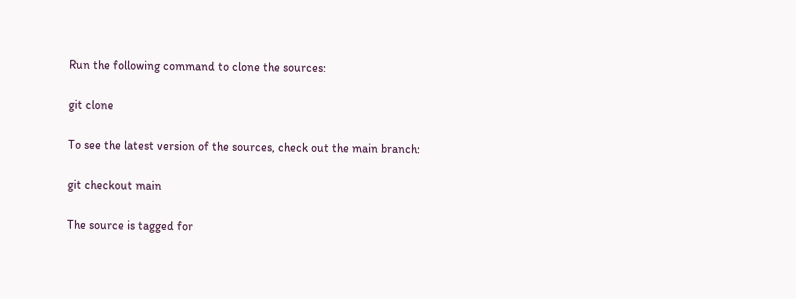Run the following command to clone the sources:

git clone

To see the latest version of the sources, check out the main branch:

git checkout main

The source is tagged for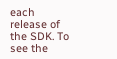each release of the SDK. To see the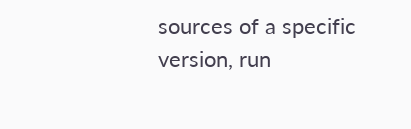sources of a specific version, run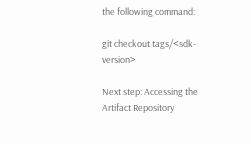the following command:

git checkout tags/<sdk-version>

Next step: Accessing the Artifact Repository